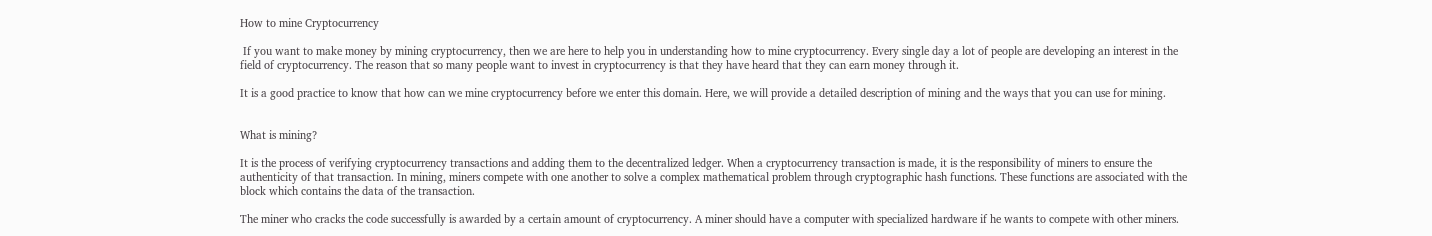How to mine Cryptocurrency

 If you want to make money by mining cryptocurrency, then we are here to help you in understanding how to mine cryptocurrency. Every single day a lot of people are developing an interest in the field of cryptocurrency. The reason that so many people want to invest in cryptocurrency is that they have heard that they can earn money through it.

It is a good practice to know that how can we mine cryptocurrency before we enter this domain. Here, we will provide a detailed description of mining and the ways that you can use for mining.


What is mining?

It is the process of verifying cryptocurrency transactions and adding them to the decentralized ledger. When a cryptocurrency transaction is made, it is the responsibility of miners to ensure the authenticity of that transaction. In mining, miners compete with one another to solve a complex mathematical problem through cryptographic hash functions. These functions are associated with the block which contains the data of the transaction.

The miner who cracks the code successfully is awarded by a certain amount of cryptocurrency. A miner should have a computer with specialized hardware if he wants to compete with other miners.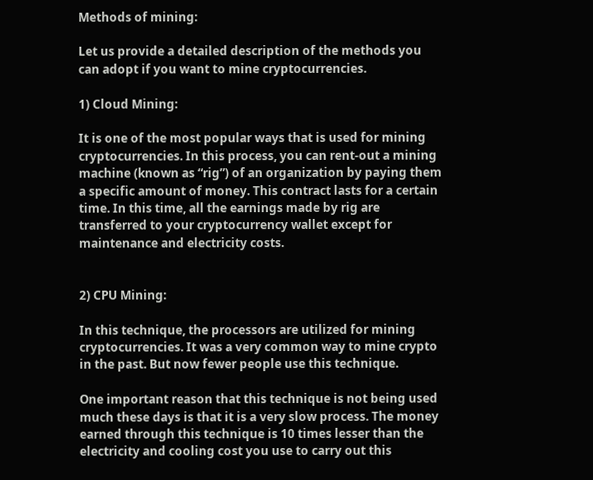Methods of mining:

Let us provide a detailed description of the methods you can adopt if you want to mine cryptocurrencies.

1) Cloud Mining:

It is one of the most popular ways that is used for mining cryptocurrencies. In this process, you can rent-out a mining machine (known as “rig”) of an organization by paying them a specific amount of money. This contract lasts for a certain time. In this time, all the earnings made by rig are transferred to your cryptocurrency wallet except for maintenance and electricity costs.


2) CPU Mining:

In this technique, the processors are utilized for mining cryptocurrencies. It was a very common way to mine crypto in the past. But now fewer people use this technique.

One important reason that this technique is not being used much these days is that it is a very slow process. The money earned through this technique is 10 times lesser than the electricity and cooling cost you use to carry out this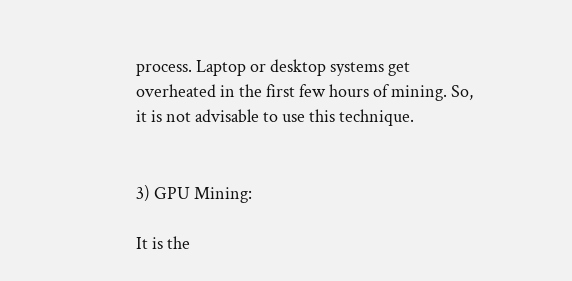process. Laptop or desktop systems get overheated in the first few hours of mining. So, it is not advisable to use this technique.


3) GPU Mining:

It is the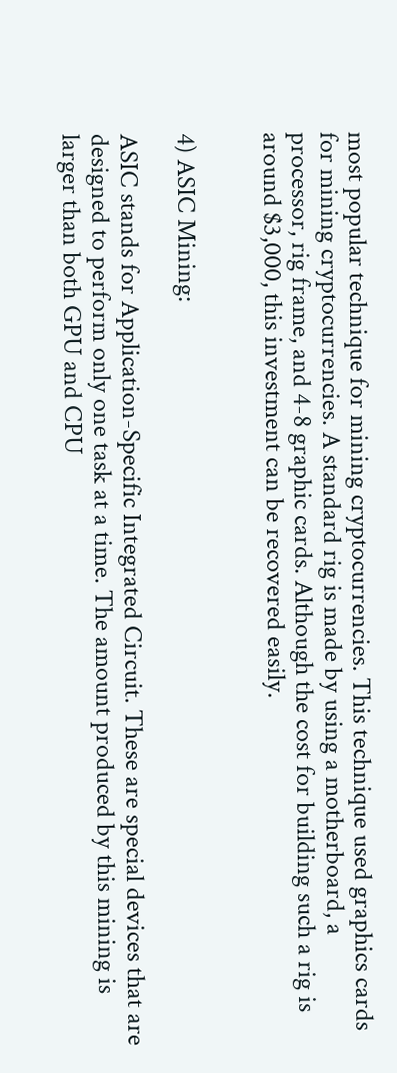most popular technique for mining cryptocurrencies. This technique used graphics cards for mining cryptocurrencies. A standard rig is made by using a motherboard, a processor, rig frame, and 4-8 graphic cards. Although the cost for building such a rig is around $3,000, this investment can be recovered easily.


4) ASIC Mining:

ASIC stands for Application-Specific Integrated Circuit. These are special devices that are designed to perform only one task at a time. The amount produced by this mining is larger than both GPU and CPU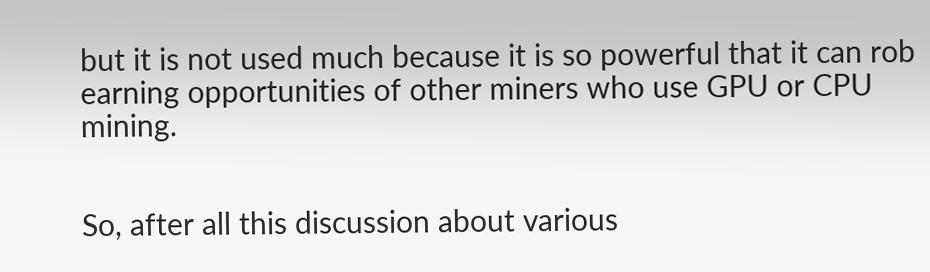but it is not used much because it is so powerful that it can rob earning opportunities of other miners who use GPU or CPU mining.


So, after all this discussion about various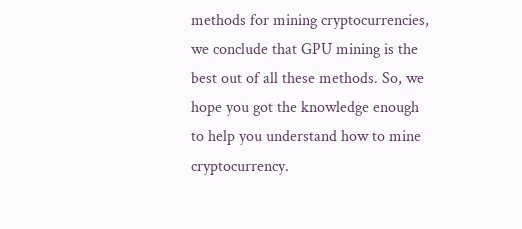methods for mining cryptocurrencies, we conclude that GPU mining is the best out of all these methods. So, we hope you got the knowledge enough to help you understand how to mine cryptocurrency.